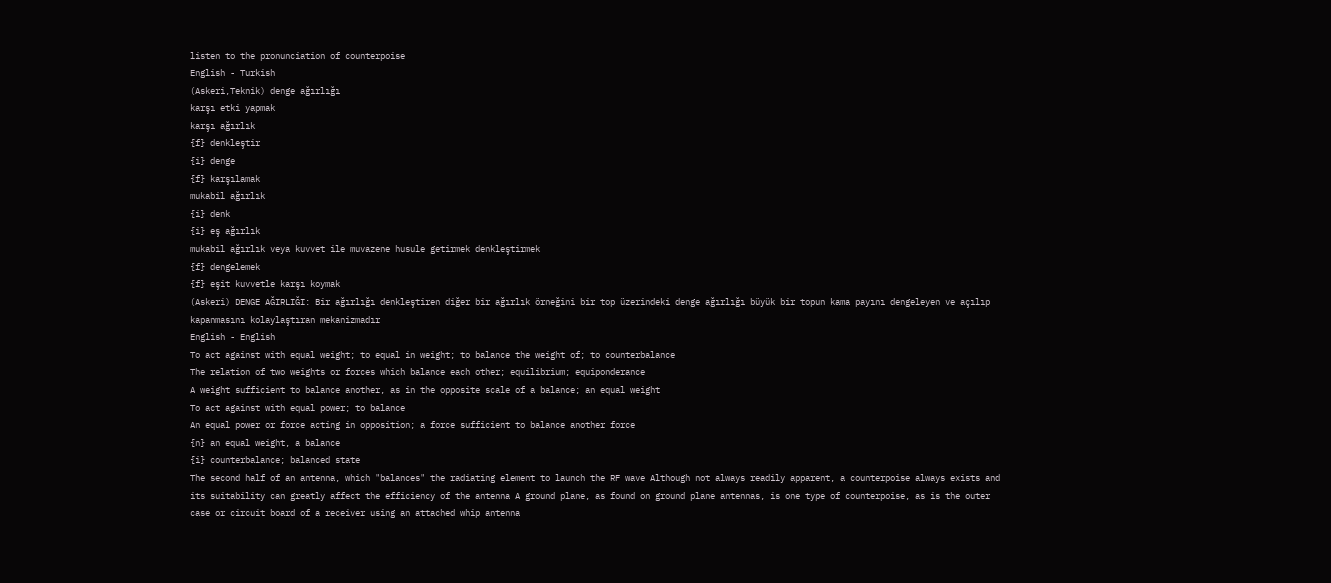listen to the pronunciation of counterpoise
English - Turkish
(Askeri,Teknik) denge ağırlığı
karşı etki yapmak
karşı ağırlık
{f} denkleştir
{i} denge
{f} karşılamak
mukabil ağırlık
{i} denk
{i} eş ağırlık
mukabil ağırlık veya kuvvet ile muvazene husule getirmek denkleştirmek
{f} dengelemek
{f} eşit kuvvetle karşı koymak
(Askeri) DENGE AĞIRLIĞI: Bir ağırlığı denkleştiren diğer bir ağırlık örneğini bir top üzerindeki denge ağırlığı büyük bir topun kama payını dengeleyen ve açılıp kapanmasını kolaylaştıran mekanizmadır
English - English
To act against with equal weight; to equal in weight; to balance the weight of; to counterbalance
The relation of two weights or forces which balance each other; equilibrium; equiponderance
A weight sufficient to balance another, as in the opposite scale of a balance; an equal weight
To act against with equal power; to balance
An equal power or force acting in opposition; a force sufficient to balance another force
{n} an equal weight, a balance
{i} counterbalance; balanced state
The second half of an antenna, which "balances" the radiating element to launch the RF wave Although not always readily apparent, a counterpoise always exists and its suitability can greatly affect the efficiency of the antenna A ground plane, as found on ground plane antennas, is one type of counterpoise, as is the outer case or circuit board of a receiver using an attached whip antenna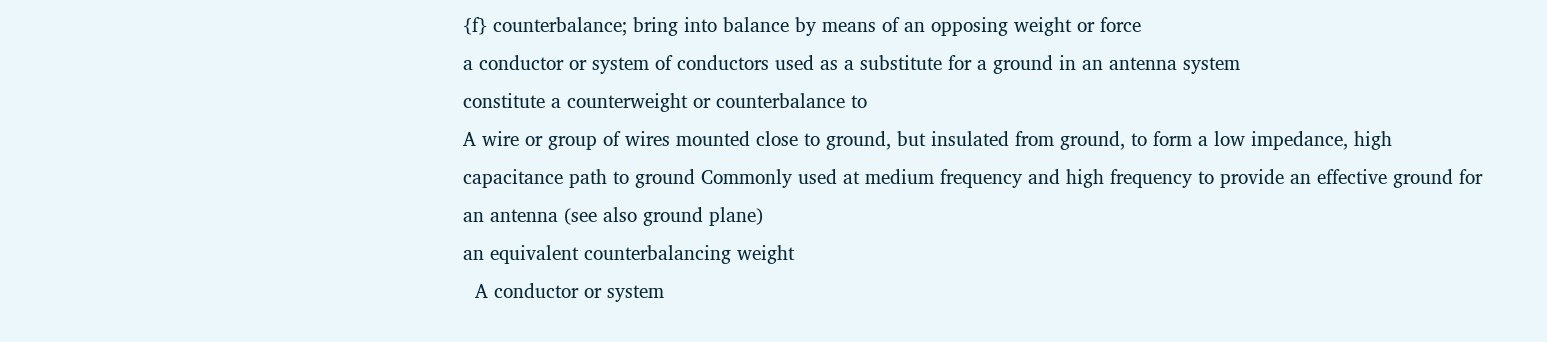{f} counterbalance; bring into balance by means of an opposing weight or force
a conductor or system of conductors used as a substitute for a ground in an antenna system
constitute a counterweight or counterbalance to
A wire or group of wires mounted close to ground, but insulated from ground, to form a low impedance, high capacitance path to ground Commonly used at medium frequency and high frequency to provide an effective ground for an antenna (see also ground plane)
an equivalent counterbalancing weight
  A conductor or system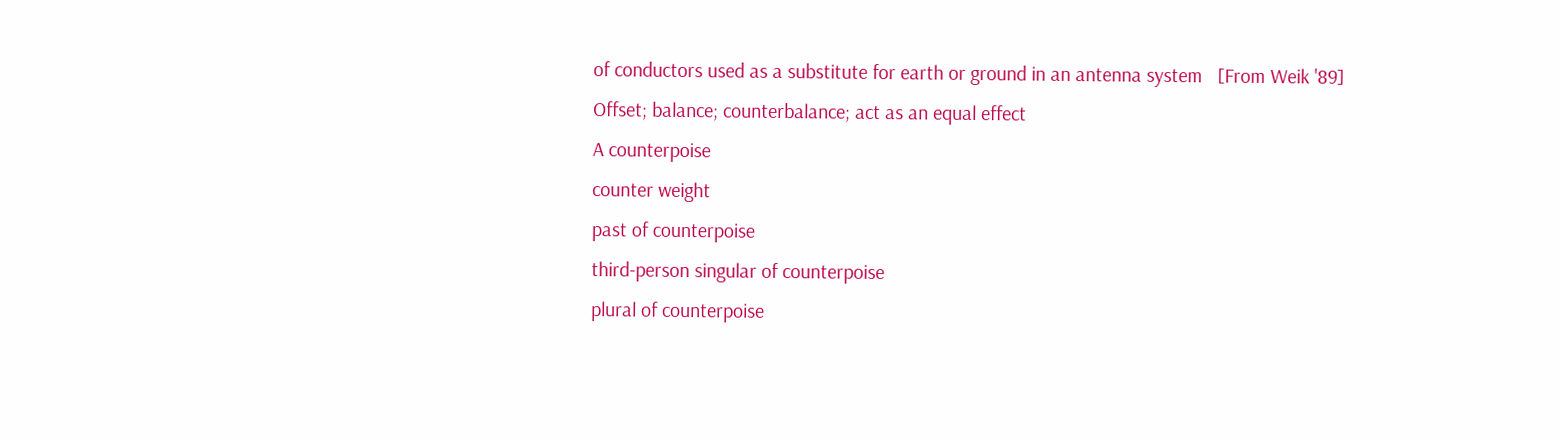of conductors used as a substitute for earth or ground in an antenna system   [From Weik '89]
Offset; balance; counterbalance; act as an equal effect
A counterpoise
counter weight
past of counterpoise
third-person singular of counterpoise
plural of counterpoise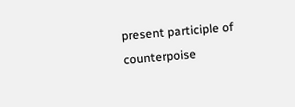present participle of counterpoise